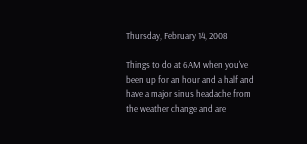Thursday, February 14, 2008

Things to do at 6AM when you've been up for an hour and a half and have a major sinus headache from the weather change and are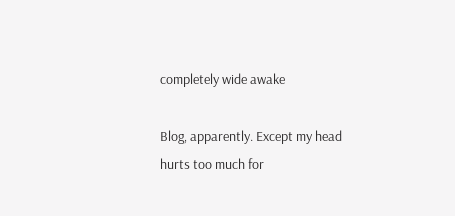completely wide awake

Blog, apparently. Except my head hurts too much for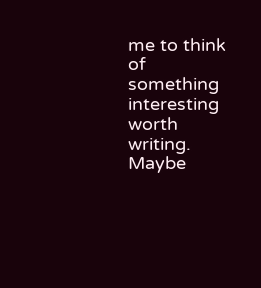me to think of something interesting worth writing. Maybe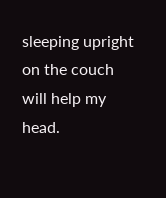sleeping upright on the couch will help my head.